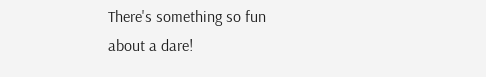There's something so fun about a dare!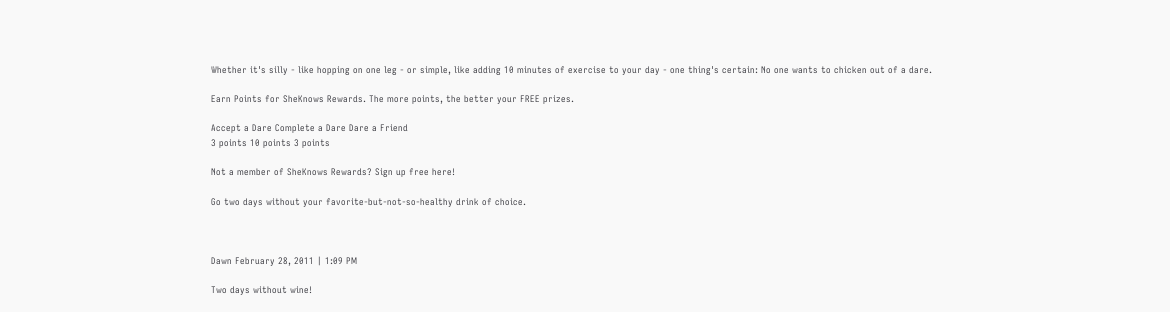Whether it's silly - like hopping on one leg - or simple, like adding 10 minutes of exercise to your day - one thing's certain: No one wants to chicken out of a dare.

Earn Points for SheKnows Rewards. The more points, the better your FREE prizes.

Accept a Dare Complete a Dare Dare a Friend
3 points 10 points 3 points

Not a member of SheKnows Rewards? Sign up free here!

Go two days without your favorite-but-not-so-healthy drink of choice.



Dawn February 28, 2011 | 1:09 PM

Two days without wine!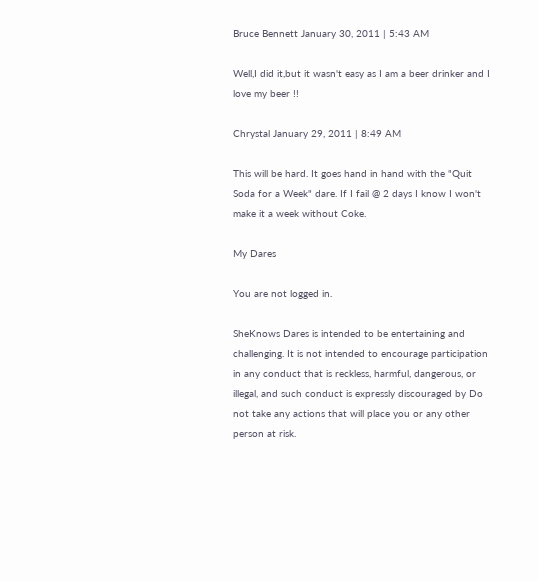Bruce Bennett January 30, 2011 | 5:43 AM

Well,I did it,but it wasn't easy as I am a beer drinker and I love my beer !!

Chrystal January 29, 2011 | 8:49 AM

This will be hard. It goes hand in hand with the "Quit Soda for a Week" dare. If I fail @ 2 days I know I won't make it a week without Coke.

My Dares

You are not logged in.

SheKnows Dares is intended to be entertaining and challenging. It is not intended to encourage participation in any conduct that is reckless, harmful, dangerous, or illegal, and such conduct is expressly discouraged by Do not take any actions that will place you or any other person at risk.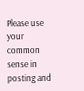Please use your common sense in posting and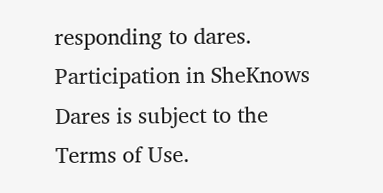responding to dares. Participation in SheKnows Dares is subject to the Terms of Use.